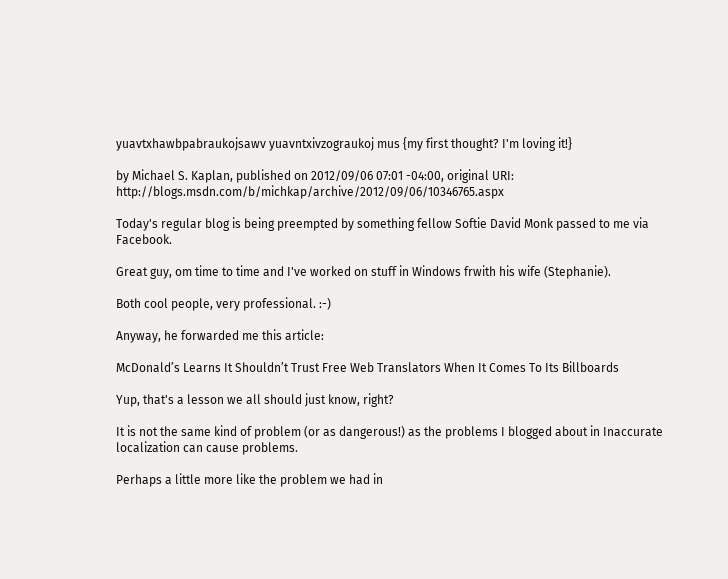yuavtxhawbpabraukojsawv yuavntxivzograukoj mus {my first thought? I'm loving it!}

by Michael S. Kaplan, published on 2012/09/06 07:01 -04:00, original URI: http://blogs.msdn.com/b/michkap/archive/2012/09/06/10346765.aspx

Today's regular blog is being preempted by something fellow Softie David Monk passed to me via Facebook.

Great guy, om time to time and I've worked on stuff in Windows frwith his wife (Stephanie).

Both cool people, very professional. :-)

Anyway, he forwarded me this article:

McDonald’s Learns It Shouldn’t Trust Free Web Translators When It Comes To Its Billboards

Yup, that's a lesson we all should just know, right?

It is not the same kind of problem (or as dangerous!) as the problems I blogged about in Inaccurate localization can cause problems.

Perhaps a little more like the problem we had in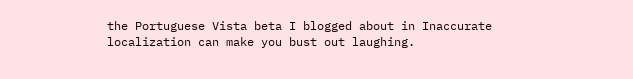the Portuguese Vista beta I blogged about in Inaccurate localization can make you bust out laughing.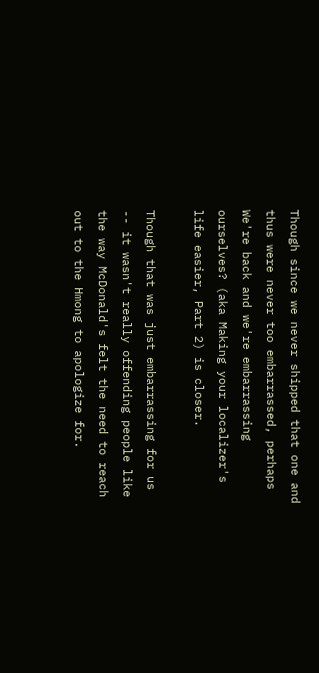Though since we never shipped that one and thus were never too embarrassed, perhaps We're back and we're embarrassing ourselves? (aka Making your localizer's life easier, Part 2) is closer.

Though that was just embarrassing for us -- it wasn't really offending people like the way McDonald's felt the need to reach out to the Hmong to apologize for.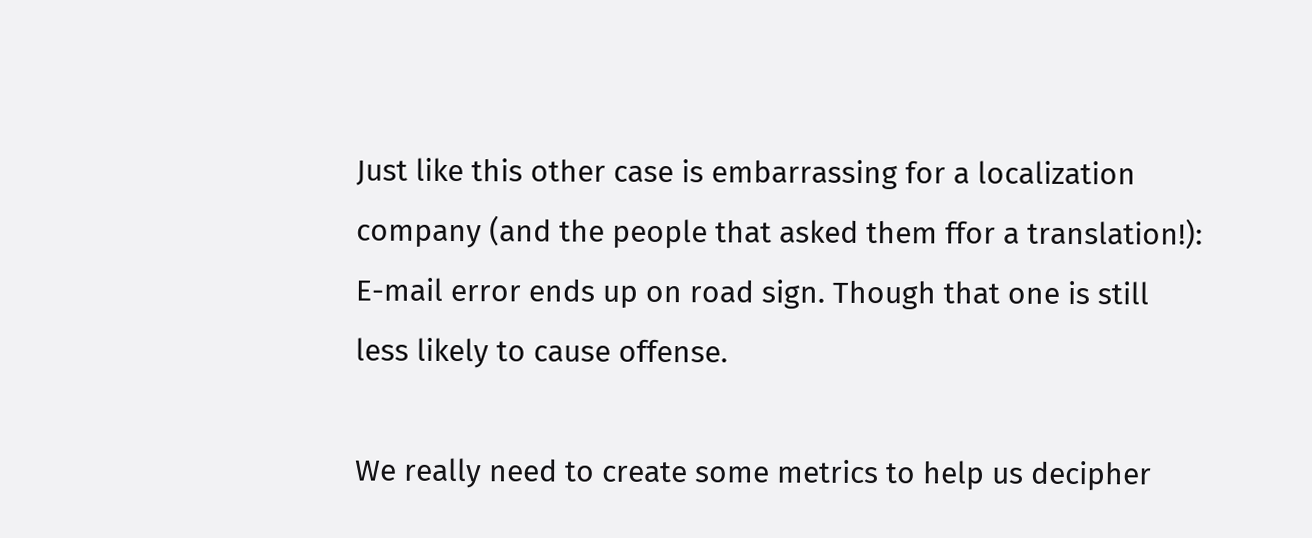Just like this other case is embarrassing for a localization company (and the people that asked them ffor a translation!): E-mail error ends up on road sign. Though that one is still less likely to cause offense.

We really need to create some metrics to help us decipher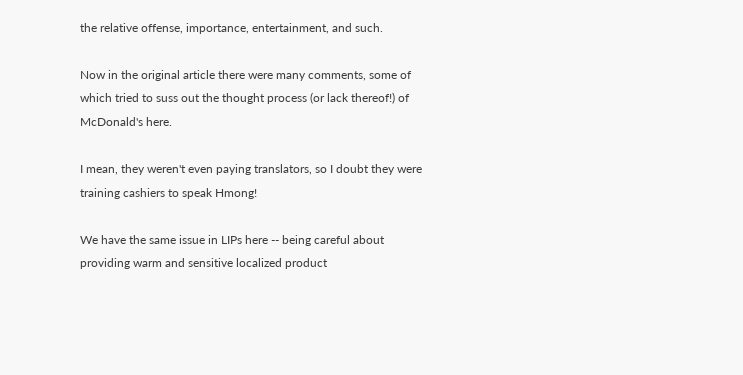the relative offense, importance, entertainment, and such.

Now in the original article there were many comments, some of which tried to suss out the thought process (or lack thereof!) of McDonald's here.

I mean, they weren't even paying translators, so I doubt they were training cashiers to speak Hmong!

We have the same issue in LIPs here -- being careful about providing warm and sensitive localized product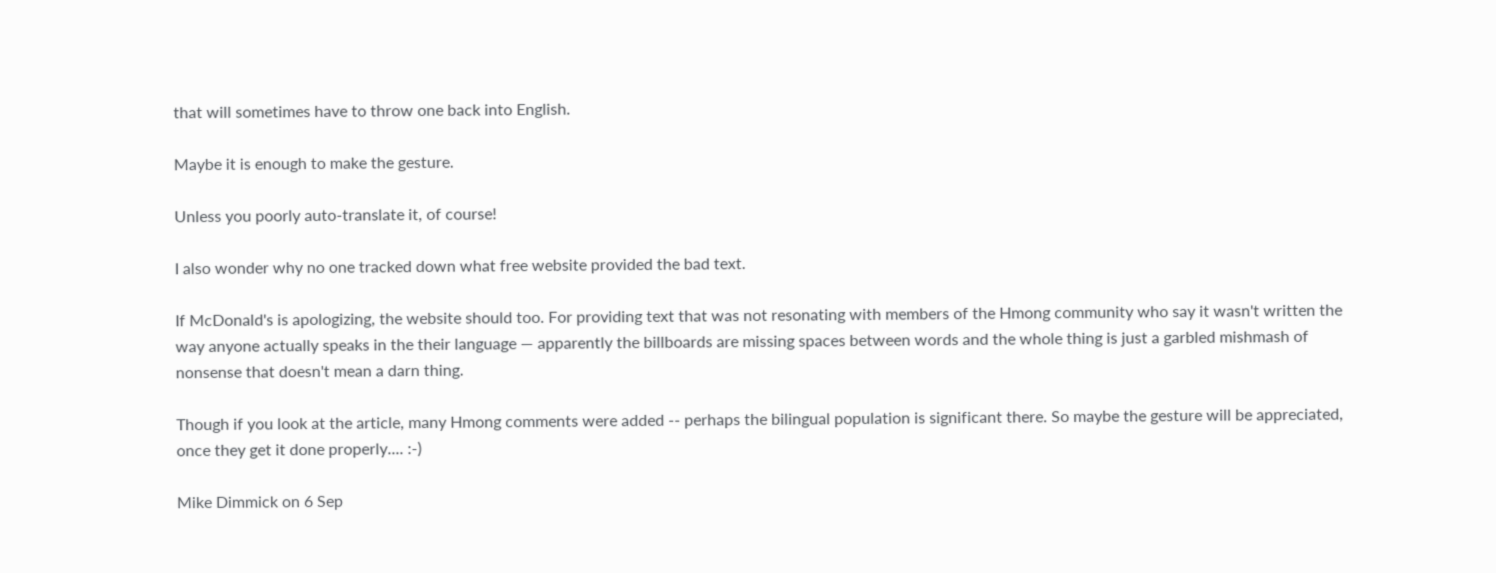that will sometimes have to throw one back into English.

Maybe it is enough to make the gesture.

Unless you poorly auto-translate it, of course!

I also wonder why no one tracked down what free website provided the bad text.

If McDonald's is apologizing, the website should too. For providing text that was not resonating with members of the Hmong community who say it wasn't written the way anyone actually speaks in the their language — apparently the billboards are missing spaces between words and the whole thing is just a garbled mishmash of nonsense that doesn't mean a darn thing.

Though if you look at the article, many Hmong comments were added -- perhaps the bilingual population is significant there. So maybe the gesture will be appreciated, once they get it done properly.... :-)

Mike Dimmick on 6 Sep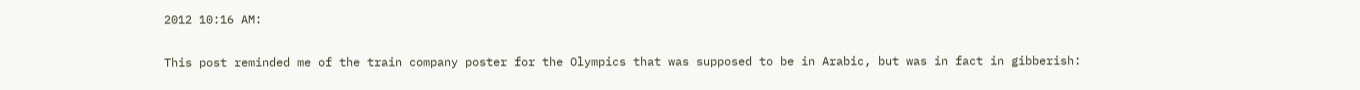2012 10:16 AM:

This post reminded me of the train company poster for the Olympics that was supposed to be in Arabic, but was in fact in gibberish: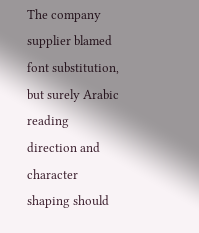The company supplier blamed font substitution, but surely Arabic reading direction and character shaping should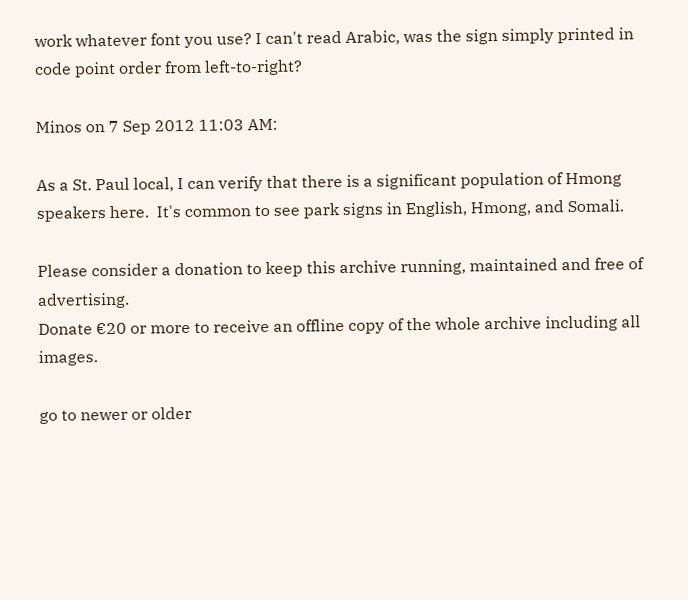work whatever font you use? I can't read Arabic, was the sign simply printed in code point order from left-to-right?

Minos on 7 Sep 2012 11:03 AM:

As a St. Paul local, I can verify that there is a significant population of Hmong speakers here.  It's common to see park signs in English, Hmong, and Somali.

Please consider a donation to keep this archive running, maintained and free of advertising.
Donate €20 or more to receive an offline copy of the whole archive including all images.

go to newer or older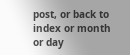post, or back to index or month or day